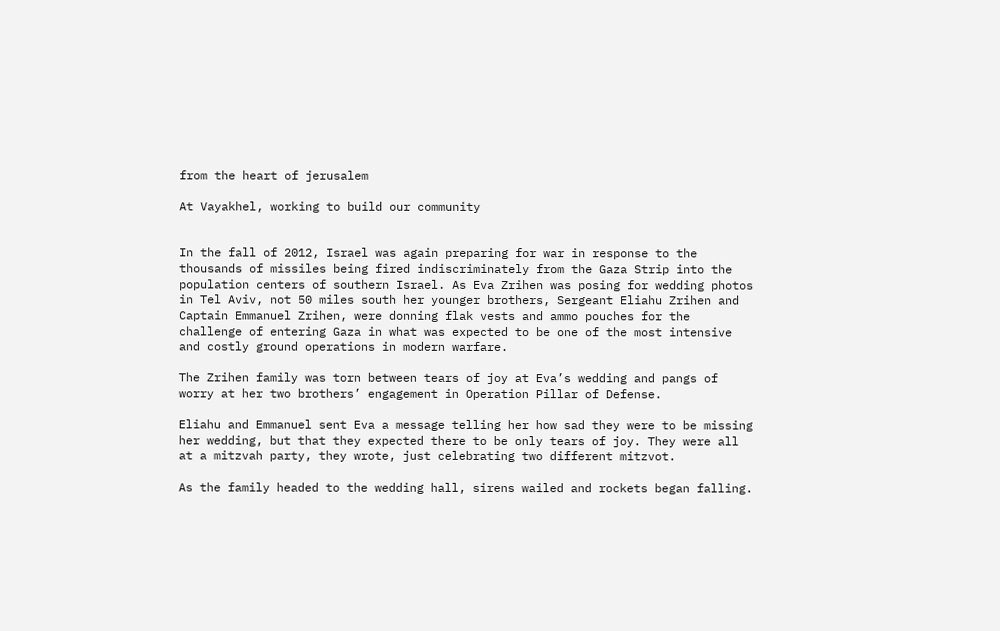from the heart of jerusalem

At Vayakhel, working to build our community


In the fall of 2012, Israel was again preparing for war in response to the thousands of missiles being fired indiscriminately from the Gaza Strip into the population centers of southern Israel. As Eva Zrihen was posing for wedding photos in Tel Aviv, not 50 miles south her younger brothers, Sergeant Eliahu Zrihen and Captain Emmanuel Zrihen, were donning flak vests and ammo pouches for the challenge of entering Gaza in what was expected to be one of the most intensive and costly ground operations in modern warfare.

The Zrihen family was torn between tears of joy at Eva’s wedding and pangs of worry at her two brothers’ engagement in Operation Pillar of Defense.

Eliahu and Emmanuel sent Eva a message telling her how sad they were to be missing her wedding, but that they expected there to be only tears of joy. They were all at a mitzvah party, they wrote, just celebrating two different mitzvot.

As the family headed to the wedding hall, sirens wailed and rockets began falling.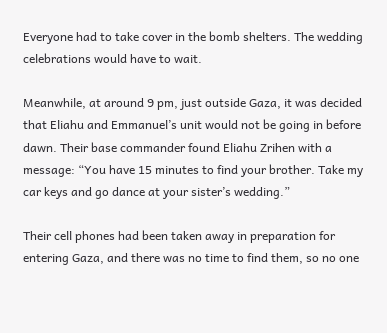Everyone had to take cover in the bomb shelters. The wedding celebrations would have to wait.

Meanwhile, at around 9 pm, just outside Gaza, it was decided that Eliahu and Emmanuel’s unit would not be going in before dawn. Their base commander found Eliahu Zrihen with a message: “You have 15 minutes to find your brother. Take my car keys and go dance at your sister’s wedding.”

Their cell phones had been taken away in preparation for entering Gaza, and there was no time to find them, so no one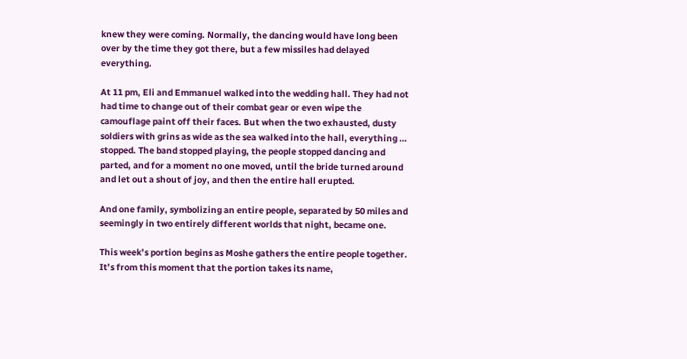knew they were coming. Normally, the dancing would have long been over by the time they got there, but a few missiles had delayed everything.

At 11 pm, Eli and Emmanuel walked into the wedding hall. They had not had time to change out of their combat gear or even wipe the camouflage paint off their faces. But when the two exhausted, dusty soldiers with grins as wide as the sea walked into the hall, everything … stopped. The band stopped playing, the people stopped dancing and parted, and for a moment no one moved, until the bride turned around and let out a shout of joy, and then the entire hall erupted.

And one family, symbolizing an entire people, separated by 50 miles and seemingly in two entirely different worlds that night, became one.

This week’s portion begins as Moshe gathers the entire people together. It’s from this moment that the portion takes its name,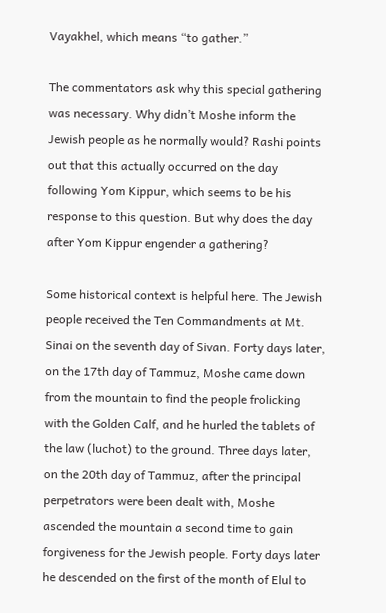Vayakhel, which means “to gather.”

The commentators ask why this special gathering was necessary. Why didn’t Moshe inform the Jewish people as he normally would? Rashi points out that this actually occurred on the day following Yom Kippur, which seems to be his response to this question. But why does the day after Yom Kippur engender a gathering?

Some historical context is helpful here. The Jewish people received the Ten Commandments at Mt. Sinai on the seventh day of Sivan. Forty days later, on the 17th day of Tammuz, Moshe came down from the mountain to find the people frolicking with the Golden Calf, and he hurled the tablets of the law (luchot) to the ground. Three days later, on the 20th day of Tammuz, after the principal perpetrators were been dealt with, Moshe ascended the mountain a second time to gain forgiveness for the Jewish people. Forty days later he descended on the first of the month of Elul to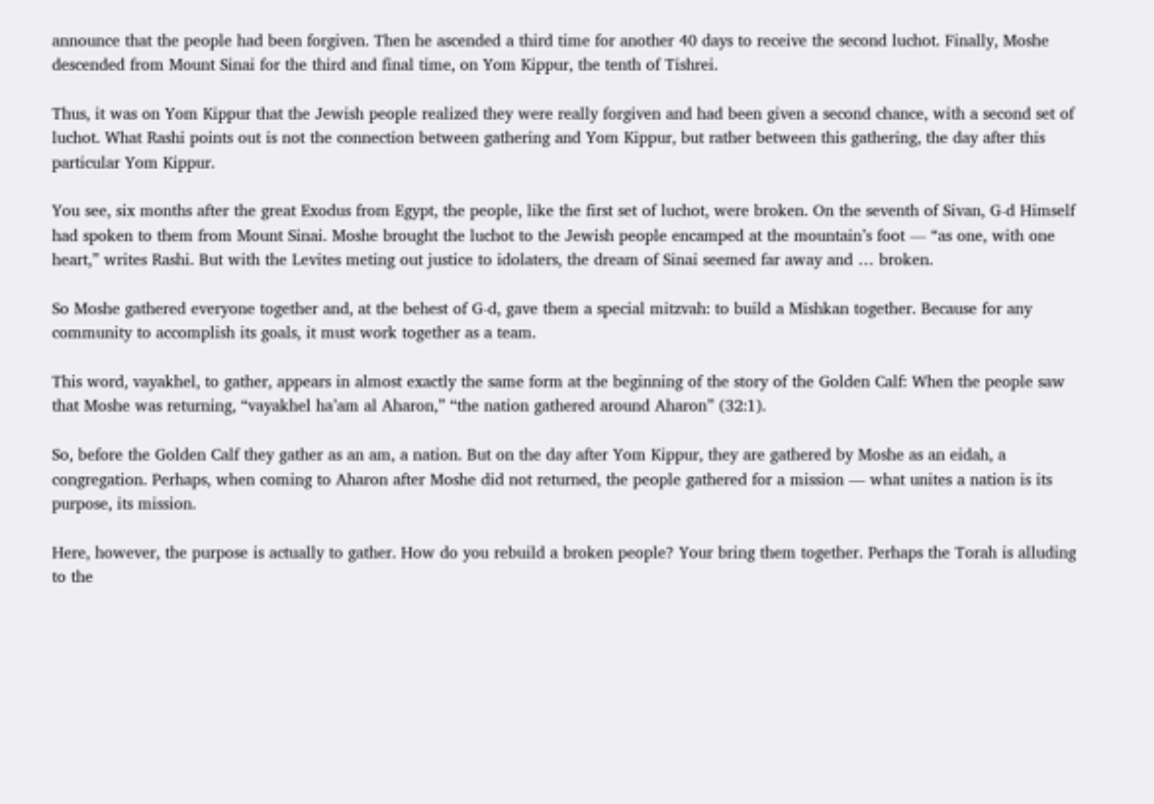announce that the people had been forgiven. Then he ascended a third time for another 40 days to receive the second luchot. Finally, Moshe descended from Mount Sinai for the third and final time, on Yom Kippur, the tenth of Tishrei.

Thus, it was on Yom Kippur that the Jewish people realized they were really forgiven and had been given a second chance, with a second set of luchot. What Rashi points out is not the connection between gathering and Yom Kippur, but rather between this gathering, the day after this particular Yom Kippur.

You see, six months after the great Exodus from Egypt, the people, like the first set of luchot, were broken. On the seventh of Sivan, G-d Himself had spoken to them from Mount Sinai. Moshe brought the luchot to the Jewish people encamped at the mountain’s foot — “as one, with one heart,” writes Rashi. But with the Levites meting out justice to idolaters, the dream of Sinai seemed far away and … broken.

So Moshe gathered everyone together and, at the behest of G-d, gave them a special mitzvah: to build a Mishkan together. Because for any community to accomplish its goals, it must work together as a team.

This word, vayakhel, to gather, appears in almost exactly the same form at the beginning of the story of the Golden Calf: When the people saw that Moshe was returning, “vayakhel ha’am al Aharon,” “the nation gathered around Aharon” (32:1).

So, before the Golden Calf they gather as an am, a nation. But on the day after Yom Kippur, they are gathered by Moshe as an eidah, a congregation. Perhaps, when coming to Aharon after Moshe did not returned, the people gathered for a mission — what unites a nation is its purpose, its mission.

Here, however, the purpose is actually to gather. How do you rebuild a broken people? Your bring them together. Perhaps the Torah is alluding to the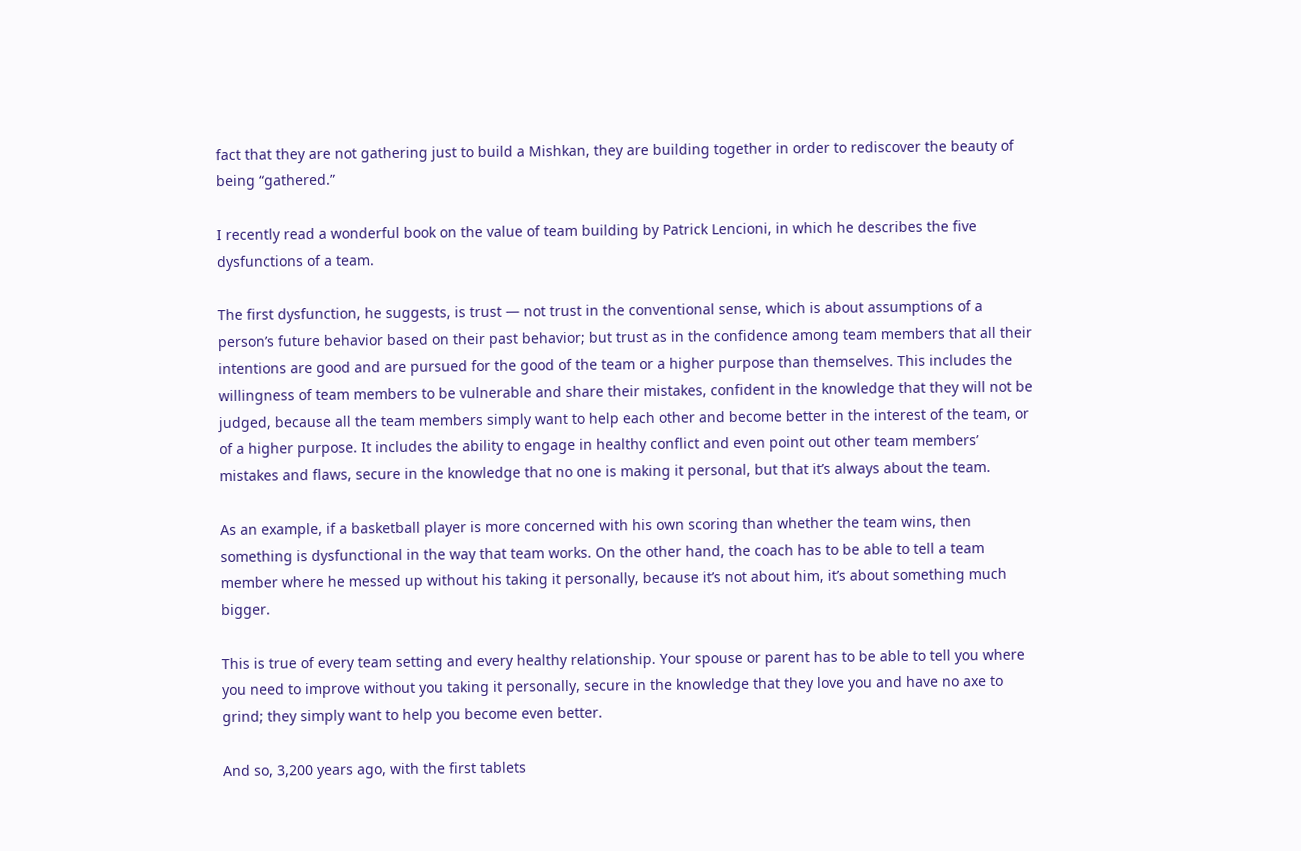fact that they are not gathering just to build a Mishkan, they are building together in order to rediscover the beauty of being “gathered.”

I recently read a wonderful book on the value of team building by Patrick Lencioni, in which he describes the five dysfunctions of a team.

The first dysfunction, he suggests, is trust — not trust in the conventional sense, which is about assumptions of a person’s future behavior based on their past behavior; but trust as in the confidence among team members that all their intentions are good and are pursued for the good of the team or a higher purpose than themselves. This includes the willingness of team members to be vulnerable and share their mistakes, confident in the knowledge that they will not be judged, because all the team members simply want to help each other and become better in the interest of the team, or of a higher purpose. It includes the ability to engage in healthy conflict and even point out other team members’ mistakes and flaws, secure in the knowledge that no one is making it personal, but that it’s always about the team.

As an example, if a basketball player is more concerned with his own scoring than whether the team wins, then something is dysfunctional in the way that team works. On the other hand, the coach has to be able to tell a team member where he messed up without his taking it personally, because it’s not about him, it’s about something much bigger.

This is true of every team setting and every healthy relationship. Your spouse or parent has to be able to tell you where you need to improve without you taking it personally, secure in the knowledge that they love you and have no axe to grind; they simply want to help you become even better.

And so, 3,200 years ago, with the first tablets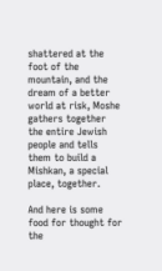shattered at the foot of the mountain, and the dream of a better world at risk, Moshe gathers together the entire Jewish people and tells them to build a Mishkan, a special place, together.

And here is some food for thought for the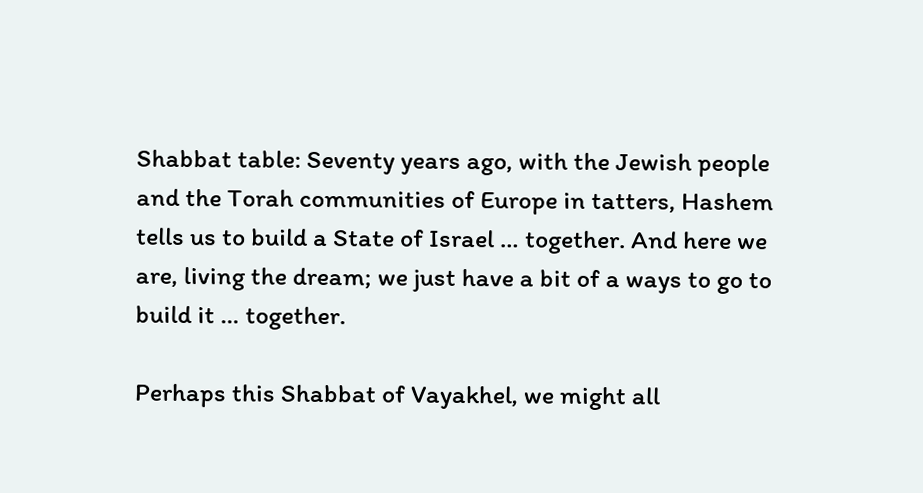Shabbat table: Seventy years ago, with the Jewish people and the Torah communities of Europe in tatters, Hashem tells us to build a State of Israel … together. And here we are, living the dream; we just have a bit of a ways to go to build it … together.

Perhaps this Shabbat of Vayakhel, we might all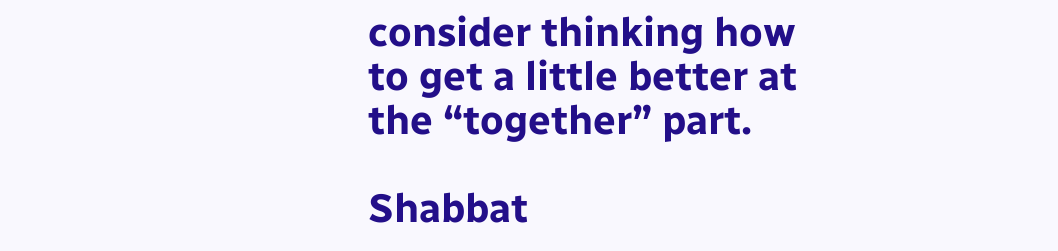consider thinking how to get a little better at the “together” part.

Shabbat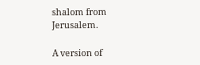shalom from Jerusalem.

A version of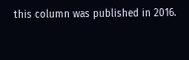this column was published in 2016.